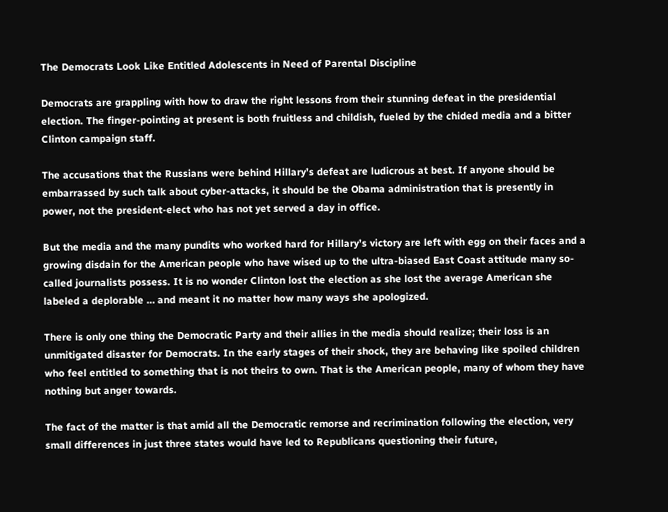The Democrats Look Like Entitled Adolescents in Need of Parental Discipline

Democrats are grappling with how to draw the right lessons from their stunning defeat in the presidential election. The finger-pointing at present is both fruitless and childish, fueled by the chided media and a bitter Clinton campaign staff.

The accusations that the Russians were behind Hillary’s defeat are ludicrous at best. If anyone should be embarrassed by such talk about cyber-attacks, it should be the Obama administration that is presently in power, not the president-elect who has not yet served a day in office.

But the media and the many pundits who worked hard for Hillary’s victory are left with egg on their faces and a growing disdain for the American people who have wised up to the ultra-biased East Coast attitude many so-called journalists possess. It is no wonder Clinton lost the election as she lost the average American she labeled a deplorable … and meant it no matter how many ways she apologized.

There is only one thing the Democratic Party and their allies in the media should realize; their loss is an unmitigated disaster for Democrats. In the early stages of their shock, they are behaving like spoiled children who feel entitled to something that is not theirs to own. That is the American people, many of whom they have nothing but anger towards.

The fact of the matter is that amid all the Democratic remorse and recrimination following the election, very small differences in just three states would have led to Republicans questioning their future,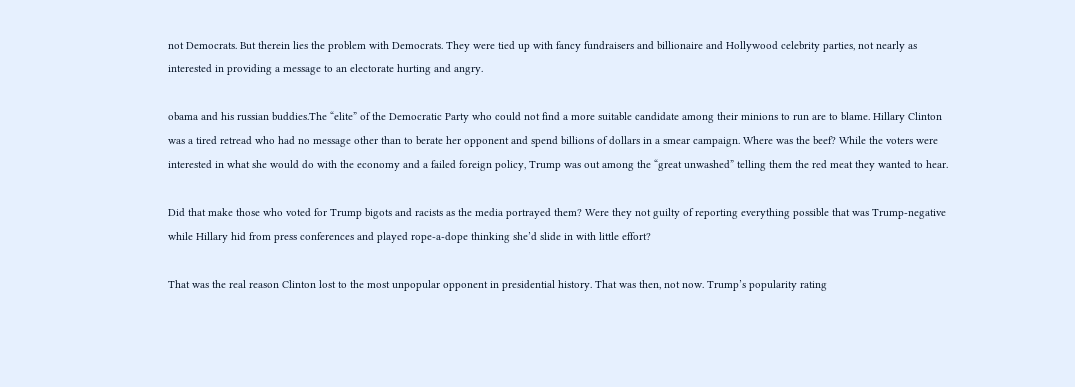not Democrats. But therein lies the problem with Democrats. They were tied up with fancy fundraisers and billionaire and Hollywood celebrity parties, not nearly as interested in providing a message to an electorate hurting and angry.

obama and his russian buddies.The “elite” of the Democratic Party who could not find a more suitable candidate among their minions to run are to blame. Hillary Clinton was a tired retread who had no message other than to berate her opponent and spend billions of dollars in a smear campaign. Where was the beef? While the voters were interested in what she would do with the economy and a failed foreign policy, Trump was out among the “great unwashed” telling them the red meat they wanted to hear.

Did that make those who voted for Trump bigots and racists as the media portrayed them? Were they not guilty of reporting everything possible that was Trump-negative while Hillary hid from press conferences and played rope-a-dope thinking she’d slide in with little effort?

That was the real reason Clinton lost to the most unpopular opponent in presidential history. That was then, not now. Trump’s popularity rating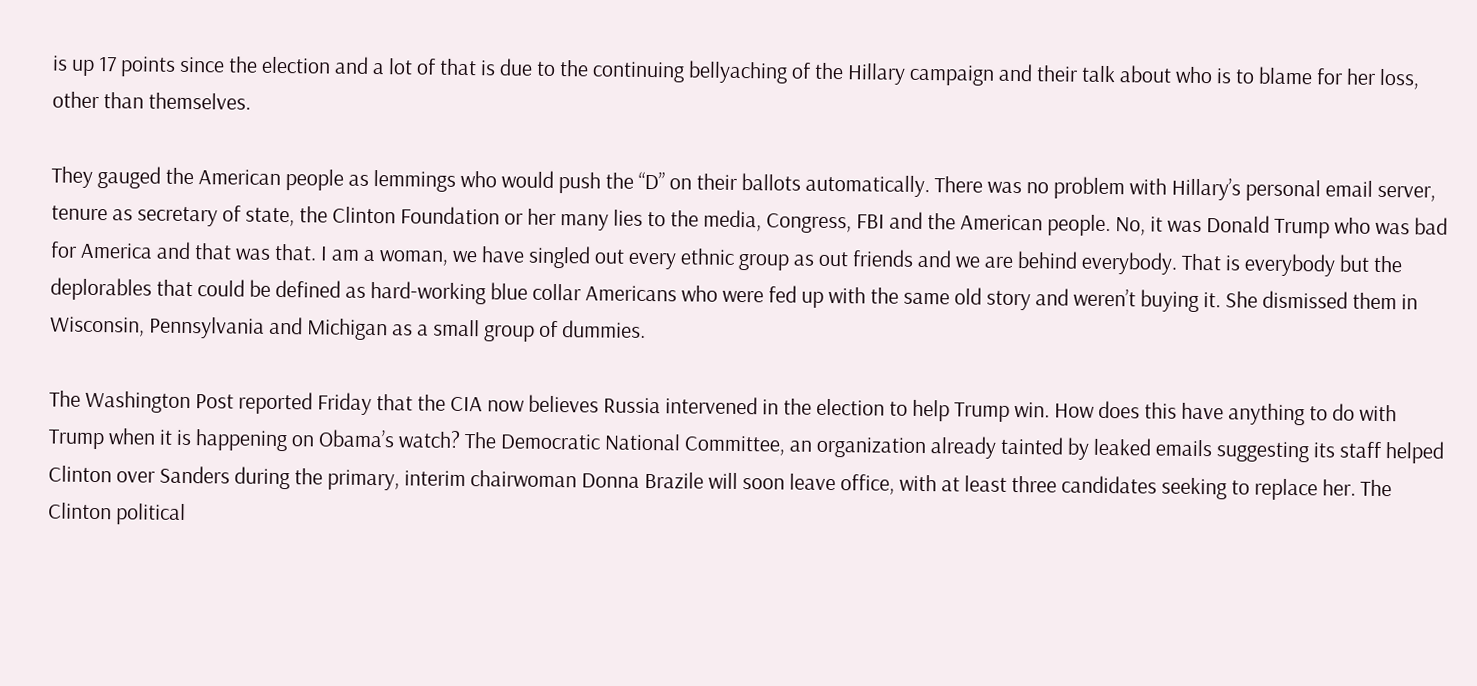is up 17 points since the election and a lot of that is due to the continuing bellyaching of the Hillary campaign and their talk about who is to blame for her loss, other than themselves.

They gauged the American people as lemmings who would push the “D” on their ballots automatically. There was no problem with Hillary’s personal email server, tenure as secretary of state, the Clinton Foundation or her many lies to the media, Congress, FBI and the American people. No, it was Donald Trump who was bad for America and that was that. I am a woman, we have singled out every ethnic group as out friends and we are behind everybody. That is everybody but the deplorables that could be defined as hard-working blue collar Americans who were fed up with the same old story and weren’t buying it. She dismissed them in Wisconsin, Pennsylvania and Michigan as a small group of dummies.

The Washington Post reported Friday that the CIA now believes Russia intervened in the election to help Trump win. How does this have anything to do with Trump when it is happening on Obama’s watch? The Democratic National Committee, an organization already tainted by leaked emails suggesting its staff helped Clinton over Sanders during the primary, interim chairwoman Donna Brazile will soon leave office, with at least three candidates seeking to replace her. The Clinton political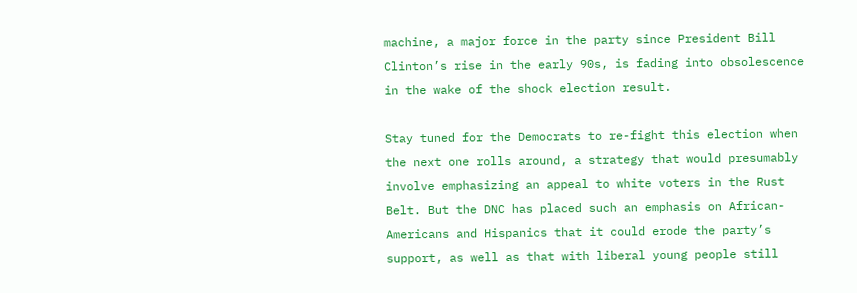machine, a major force in the party since President Bill Clinton’s rise in the early 90s, is fading into obsolescence in the wake of the shock election result.

Stay tuned for the Democrats to re-fight this election when the next one rolls around, a strategy that would presumably involve emphasizing an appeal to white voters in the Rust Belt. But the DNC has placed such an emphasis on African-Americans and Hispanics that it could erode the party’s support, as well as that with liberal young people still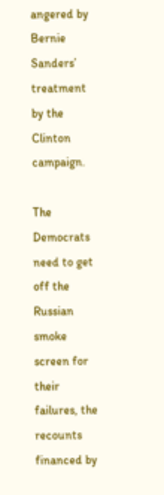angered by Bernie Sanders’ treatment by the Clinton campaign.

The Democrats need to get off the Russian smoke screen for their failures, the recounts financed by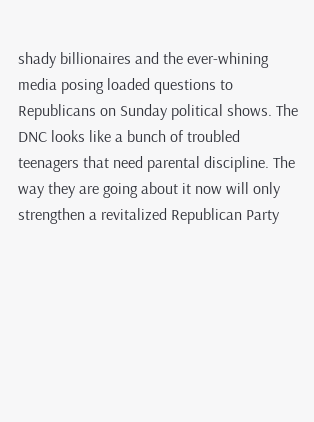shady billionaires and the ever-whining media posing loaded questions to Republicans on Sunday political shows. The DNC looks like a bunch of troubled teenagers that need parental discipline. The way they are going about it now will only strengthen a revitalized Republican Party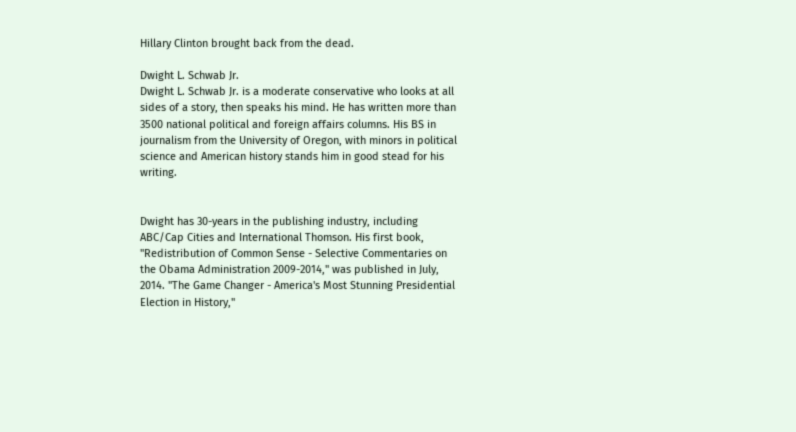Hillary Clinton brought back from the dead.

Dwight L. Schwab Jr.
Dwight L. Schwab Jr. is a moderate conservative who looks at all sides of a story, then speaks his mind. He has written more than 3500 national political and foreign affairs columns. His BS in journalism from the University of Oregon, with minors in political science and American history stands him in good stead for his writing.


Dwight has 30-years in the publishing industry, including ABC/Cap Cities and International Thomson. His first book, "Redistribution of Common Sense - Selective Commentaries on the Obama Administration 2009-2014," was published in July, 2014. "The Game Changer - America's Most Stunning Presidential Election in History,"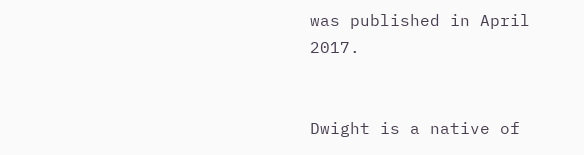was published in April 2017.


Dwight is a native of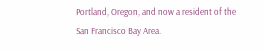Portland, Oregon, and now a resident of the San Francisco Bay Area.